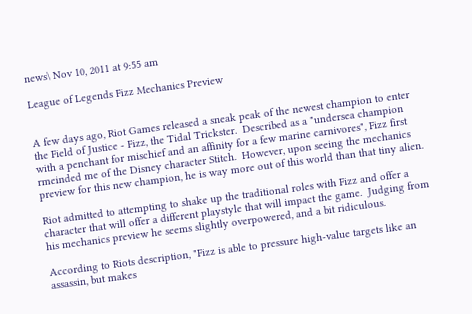news\ Nov 10, 2011 at 9:55 am

League of Legends Fizz Mechanics Preview


A few days ago, Riot Games released a sneak peak of the newest champion to enter the Field of Justice - Fizz, the Tidal Trickster.  Described as a "undersea champion with a penchant for mischief and an affinity for a few marine carnivores", Fizz first rmeinded me of the Disney character Stitch.  However, upon seeing the mechanics preview for this new champion, he is way more out of this world than that tiny alien.

Riot admitted to attempting to shake up the traditional roles with Fizz and offer a character that will offer a different playstyle that will impact the game.  Judging from his mechanics preview he seems slightly overpowered, and a bit ridiculous.

According to Riots description, "Fizz is able to pressure high-value targets like an assassin, but makes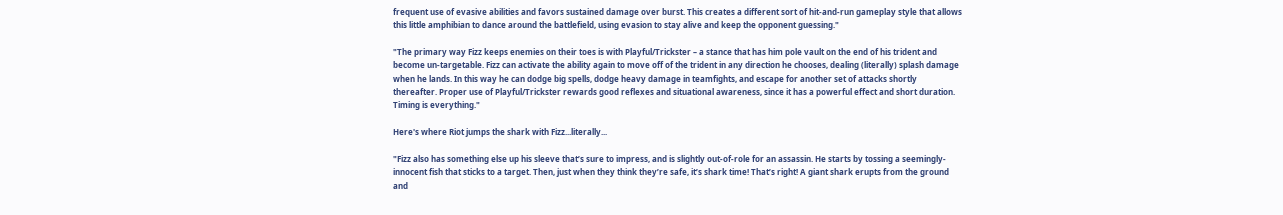frequent use of evasive abilities and favors sustained damage over burst. This creates a different sort of hit-and-run gameplay style that allows this little amphibian to dance around the battlefield, using evasion to stay alive and keep the opponent guessing."

"The primary way Fizz keeps enemies on their toes is with Playful/Trickster – a stance that has him pole vault on the end of his trident and become un-targetable. Fizz can activate the ability again to move off of the trident in any direction he chooses, dealing (literally) splash damage when he lands. In this way he can dodge big spells, dodge heavy damage in teamfights, and escape for another set of attacks shortly thereafter. Proper use of Playful/Trickster rewards good reflexes and situational awareness, since it has a powerful effect and short duration. Timing is everything."

Here's where Riot jumps the shark with Fizz...literally...

"Fizz also has something else up his sleeve that’s sure to impress, and is slightly out-of-role for an assassin. He starts by tossing a seemingly-innocent fish that sticks to a target. Then, just when they think they’re safe, it’s shark time! That’s right! A giant shark erupts from the ground and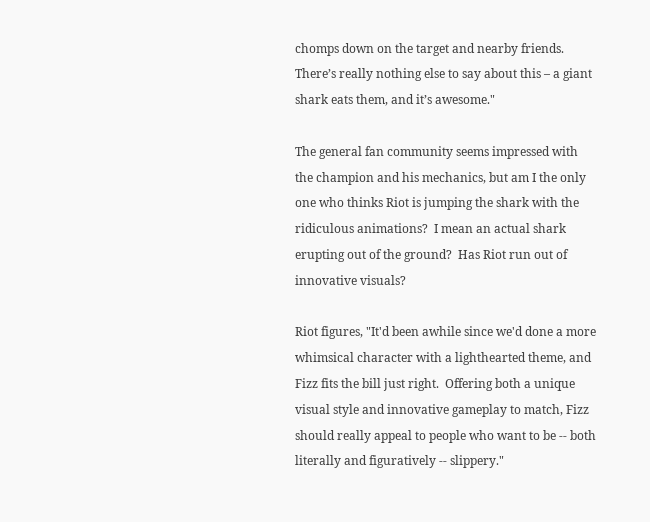chomps down on the target and nearby friends. There’s really nothing else to say about this – a giant shark eats them, and it’s awesome."

The general fan community seems impressed with the champion and his mechanics, but am I the only one who thinks Riot is jumping the shark with the ridiculous animations?  I mean an actual shark erupting out of the ground?  Has Riot run out of innovative visuals?

Riot figures, "It'd been awhile since we'd done a more whimsical character with a lighthearted theme, and Fizz fits the bill just right.  Offering both a unique visual style and innovative gameplay to match, Fizz should really appeal to people who want to be -- both literally and figuratively -- slippery."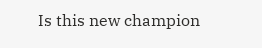Is this new champion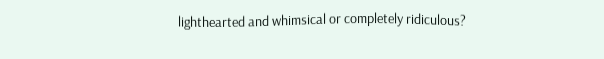lighthearted and whimsical or completely ridiculous?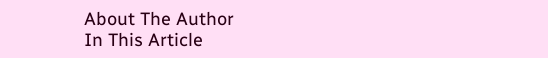About The Author
In This Article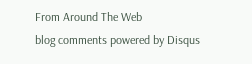From Around The Web
blog comments powered by Disqus